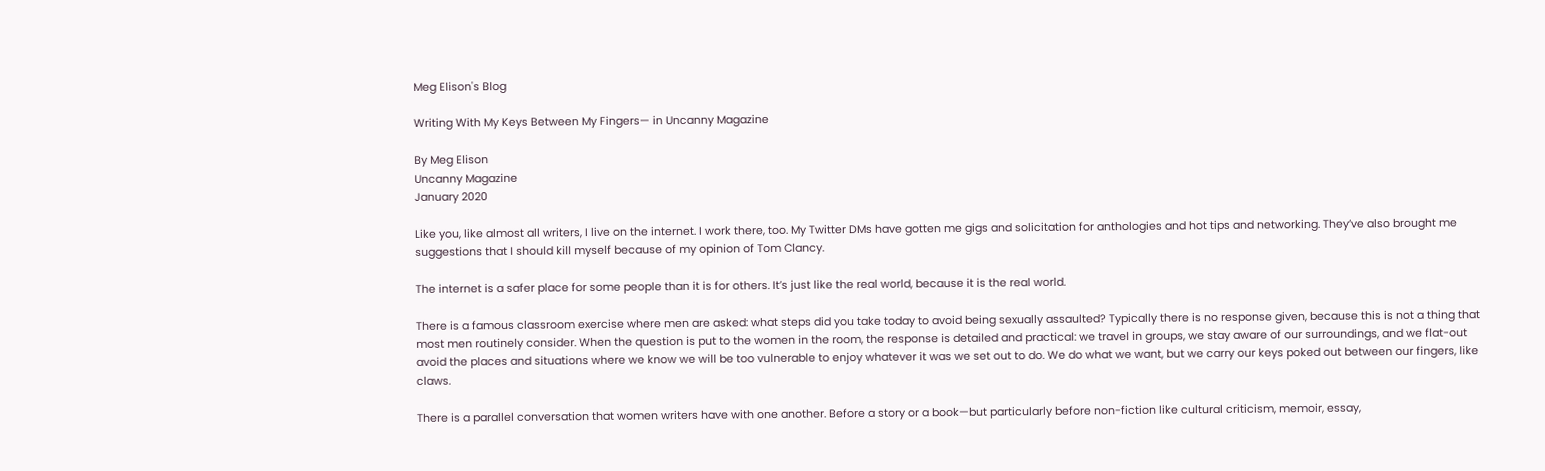Meg Elison's Blog

Writing With My Keys Between My Fingers— in Uncanny Magazine

By Meg Elison
Uncanny Magazine
January 2020

Like you, like almost all writers, I live on the internet. I work there, too. My Twitter DMs have gotten me gigs and solicitation for anthologies and hot tips and networking. They’ve also brought me suggestions that I should kill myself because of my opinion of Tom Clancy.

The internet is a safer place for some people than it is for others. It’s just like the real world, because it is the real world.

There is a famous classroom exercise where men are asked: what steps did you take today to avoid being sexually assaulted? Typically there is no response given, because this is not a thing that most men routinely consider. When the question is put to the women in the room, the response is detailed and practical: we travel in groups, we stay aware of our surroundings, and we flat-out avoid the places and situations where we know we will be too vulnerable to enjoy whatever it was we set out to do. We do what we want, but we carry our keys poked out between our fingers, like claws.

There is a parallel conversation that women writers have with one another. Before a story or a book—but particularly before non-fiction like cultural criticism, memoir, essay,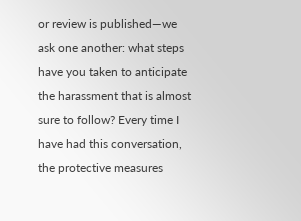or review is published—we ask one another: what steps have you taken to anticipate the harassment that is almost sure to follow? Every time I have had this conversation, the protective measures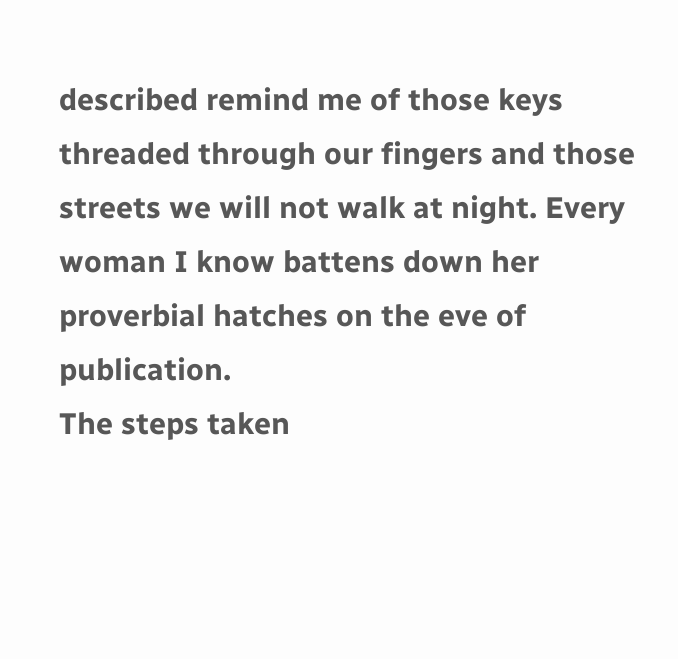described remind me of those keys threaded through our fingers and those streets we will not walk at night. Every woman I know battens down her proverbial hatches on the eve of publication.
The steps taken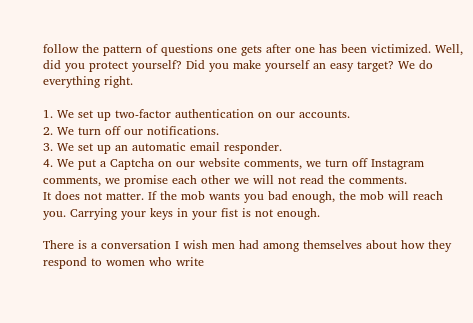follow the pattern of questions one gets after one has been victimized. Well, did you protect yourself? Did you make yourself an easy target? We do everything right.

1. We set up two-factor authentication on our accounts.
2. We turn off our notifications.
3. We set up an automatic email responder.
4. We put a Captcha on our website comments, we turn off Instagram comments, we promise each other we will not read the comments.
It does not matter. If the mob wants you bad enough, the mob will reach you. Carrying your keys in your fist is not enough.

There is a conversation I wish men had among themselves about how they respond to women who write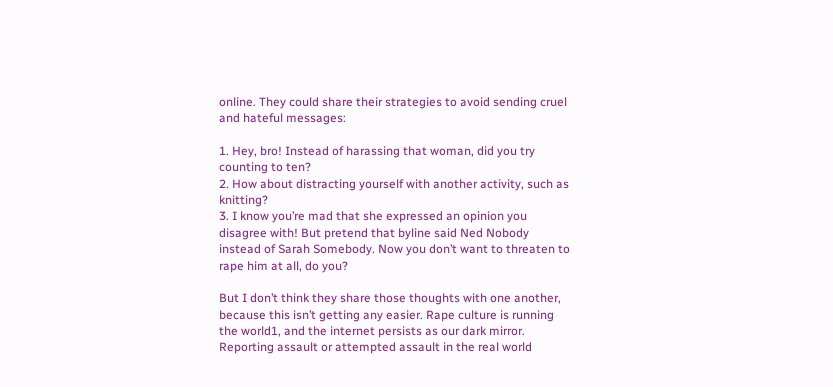online. They could share their strategies to avoid sending cruel and hateful messages:

1. Hey, bro! Instead of harassing that woman, did you try counting to ten?
2. How about distracting yourself with another activity, such as knitting?
3. I know you’re mad that she expressed an opinion you disagree with! But pretend that byline said Ned Nobody instead of Sarah Somebody. Now you don’t want to threaten to rape him at all, do you?

But I don’t think they share those thoughts with one another, because this isn’t getting any easier. Rape culture is running the world1, and the internet persists as our dark mirror. Reporting assault or attempted assault in the real world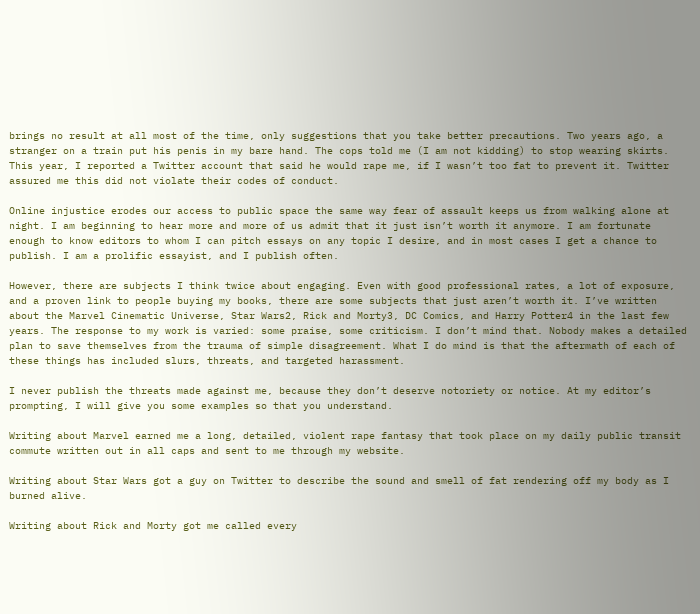brings no result at all most of the time, only suggestions that you take better precautions. Two years ago, a stranger on a train put his penis in my bare hand. The cops told me (I am not kidding) to stop wearing skirts. This year, I reported a Twitter account that said he would rape me, if I wasn’t too fat to prevent it. Twitter assured me this did not violate their codes of conduct.

Online injustice erodes our access to public space the same way fear of assault keeps us from walking alone at night. I am beginning to hear more and more of us admit that it just isn’t worth it anymore. I am fortunate enough to know editors to whom I can pitch essays on any topic I desire, and in most cases I get a chance to publish. I am a prolific essayist, and I publish often.

However, there are subjects I think twice about engaging. Even with good professional rates, a lot of exposure, and a proven link to people buying my books, there are some subjects that just aren’t worth it. I’ve written about the Marvel Cinematic Universe, Star Wars2, Rick and Morty3, DC Comics, and Harry Potter4 in the last few years. The response to my work is varied: some praise, some criticism. I don’t mind that. Nobody makes a detailed plan to save themselves from the trauma of simple disagreement. What I do mind is that the aftermath of each of these things has included slurs, threats, and targeted harassment.

I never publish the threats made against me, because they don’t deserve notoriety or notice. At my editor’s prompting, I will give you some examples so that you understand.

Writing about Marvel earned me a long, detailed, violent rape fantasy that took place on my daily public transit commute written out in all caps and sent to me through my website.

Writing about Star Wars got a guy on Twitter to describe the sound and smell of fat rendering off my body as I burned alive.

Writing about Rick and Morty got me called every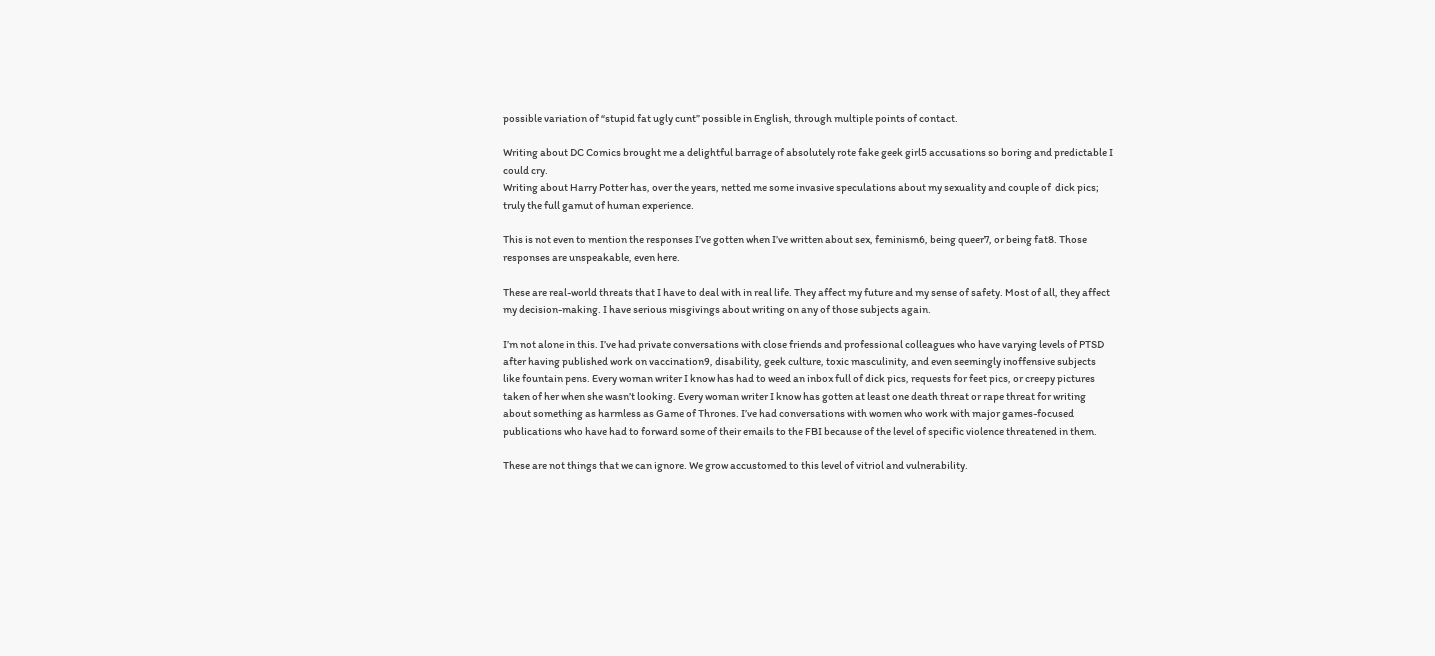possible variation of “stupid fat ugly cunt” possible in English, through multiple points of contact.

Writing about DC Comics brought me a delightful barrage of absolutely rote fake geek girl5 accusations so boring and predictable I could cry.
Writing about Harry Potter has, over the years, netted me some invasive speculations about my sexuality and couple of  dick pics; truly the full gamut of human experience.

This is not even to mention the responses I’ve gotten when I’ve written about sex, feminism6, being queer7, or being fat8. Those responses are unspeakable, even here.

These are real-world threats that I have to deal with in real life. They affect my future and my sense of safety. Most of all, they affect my decision-making. I have serious misgivings about writing on any of those subjects again.

I’m not alone in this. I’ve had private conversations with close friends and professional colleagues who have varying levels of PTSD after having published work on vaccination9, disability, geek culture, toxic masculinity, and even seemingly inoffensive subjects like fountain pens. Every woman writer I know has had to weed an inbox full of dick pics, requests for feet pics, or creepy pictures taken of her when she wasn’t looking. Every woman writer I know has gotten at least one death threat or rape threat for writing about something as harmless as Game of Thrones. I’ve had conversations with women who work with major games-focused publications who have had to forward some of their emails to the FBI because of the level of specific violence threatened in them.

These are not things that we can ignore. We grow accustomed to this level of vitriol and vulnerability.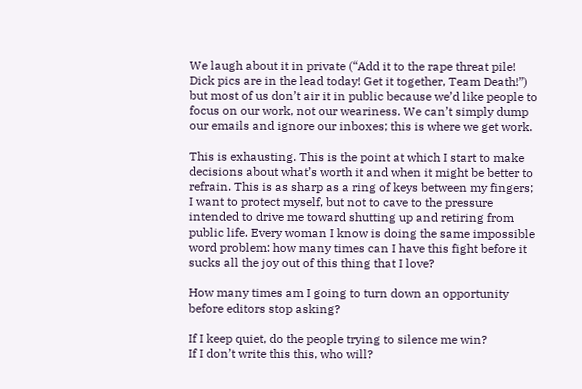We laugh about it in private (“Add it to the rape threat pile! Dick pics are in the lead today! Get it together, Team Death!”) but most of us don’t air it in public because we’d like people to focus on our work, not our weariness. We can’t simply dump our emails and ignore our inboxes; this is where we get work.

This is exhausting. This is the point at which I start to make decisions about what’s worth it and when it might be better to refrain. This is as sharp as a ring of keys between my fingers; I want to protect myself, but not to cave to the pressure intended to drive me toward shutting up and retiring from public life. Every woman I know is doing the same impossible word problem: how many times can I have this fight before it sucks all the joy out of this thing that I love?

How many times am I going to turn down an opportunity before editors stop asking?

If I keep quiet, do the people trying to silence me win?
If I don’t write this this, who will?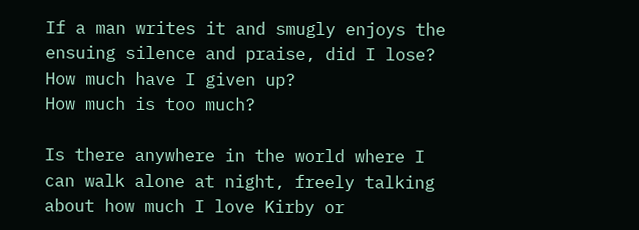If a man writes it and smugly enjoys the ensuing silence and praise, did I lose?
How much have I given up?
How much is too much?

Is there anywhere in the world where I can walk alone at night, freely talking about how much I love Kirby or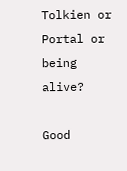Tolkien or Portal or being alive?

Good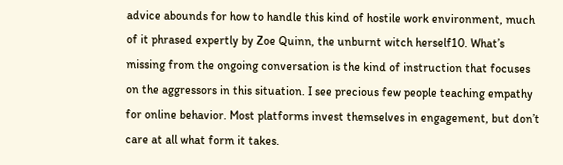advice abounds for how to handle this kind of hostile work environment, much of it phrased expertly by Zoe Quinn, the unburnt witch herself10. What’s missing from the ongoing conversation is the kind of instruction that focuses on the aggressors in this situation. I see precious few people teaching empathy for online behavior. Most platforms invest themselves in engagement, but don’t care at all what form it takes.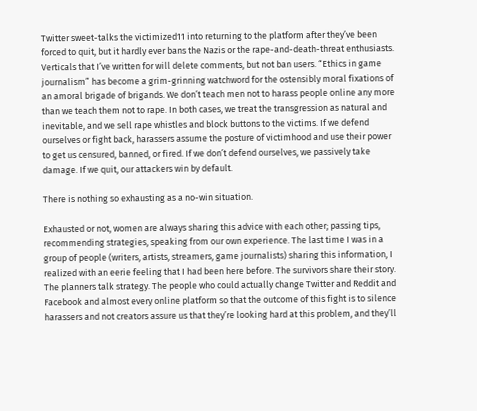Twitter sweet-talks the victimized11 into returning to the platform after they’ve been forced to quit, but it hardly ever bans the Nazis or the rape-and-death-threat enthusiasts. Verticals that I’ve written for will delete comments, but not ban users. “Ethics in game journalism” has become a grim-grinning watchword for the ostensibly moral fixations of an amoral brigade of brigands. We don’t teach men not to harass people online any more than we teach them not to rape. In both cases, we treat the transgression as natural and inevitable, and we sell rape whistles and block buttons to the victims. If we defend ourselves or fight back, harassers assume the posture of victimhood and use their power to get us censured, banned, or fired. If we don’t defend ourselves, we passively take damage. If we quit, our attackers win by default.

There is nothing so exhausting as a no-win situation.

Exhausted or not, women are always sharing this advice with each other; passing tips, recommending strategies, speaking from our own experience. The last time I was in a group of people (writers, artists, streamers, game journalists) sharing this information, I realized with an eerie feeling that I had been here before. The survivors share their story. The planners talk strategy. The people who could actually change Twitter and Reddit and Facebook and almost every online platform so that the outcome of this fight is to silence harassers and not creators assure us that they’re looking hard at this problem, and they’ll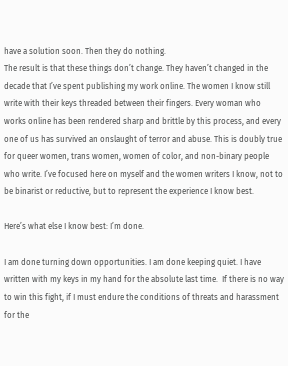have a solution soon. Then they do nothing.
The result is that these things don’t change. They haven’t changed in the decade that I’ve spent publishing my work online. The women I know still write with their keys threaded between their fingers. Every woman who works online has been rendered sharp and brittle by this process, and every one of us has survived an onslaught of terror and abuse. This is doubly true for queer women, trans women, women of color, and non-binary people who write. I’ve focused here on myself and the women writers I know, not to be binarist or reductive, but to represent the experience I know best.

Here’s what else I know best: I’m done.

I am done turning down opportunities. I am done keeping quiet. I have written with my keys in my hand for the absolute last time.  If there is no way to win this fight, if I must endure the conditions of threats and harassment for the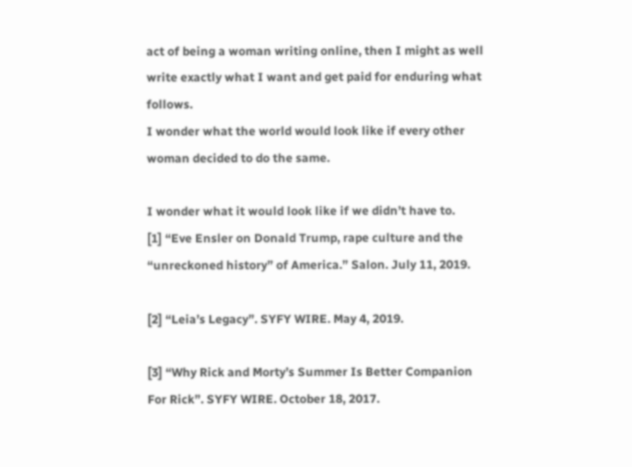act of being a woman writing online, then I might as well write exactly what I want and get paid for enduring what follows.
I wonder what the world would look like if every other woman decided to do the same.

I wonder what it would look like if we didn’t have to.
[1] “Eve Ensler on Donald Trump, rape culture and the “unreckoned history” of America.” Salon. July 11, 2019.

[2] “Leia’s Legacy”. SYFY WIRE. May 4, 2019.

[3] “Why Rick and Morty’s Summer Is Better Companion For Rick”. SYFY WIRE. October 18, 2017.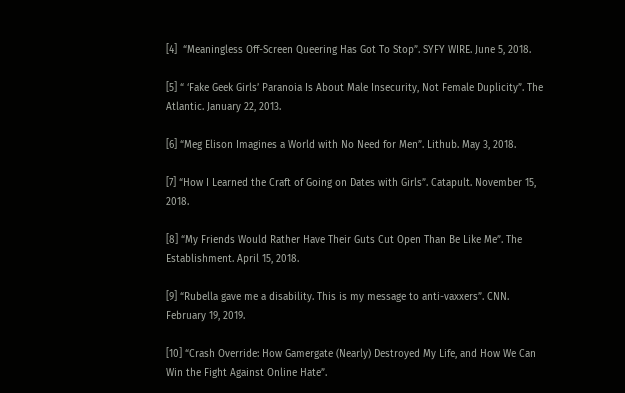[4]  “Meaningless Off-Screen Queering Has Got To Stop”. SYFY WIRE. June 5, 2018.

[5] “ ‘Fake Geek Girls’ Paranoia Is About Male Insecurity, Not Female Duplicity”. The Atlantic. January 22, 2013.

[6] “Meg Elison Imagines a World with No Need for Men”. Lithub. May 3, 2018.

[7] “How I Learned the Craft of Going on Dates with Girls”. Catapult. November 15, 2018.

[8] “My Friends Would Rather Have Their Guts Cut Open Than Be Like Me”. The Establishment. April 15, 2018.

[9] “Rubella gave me a disability. This is my message to anti-vaxxers”. CNN. February 19, 2019.

[10] “Crash Override: How Gamergate (Nearly) Destroyed My Life, and How We Can Win the Fight Against Online Hate”.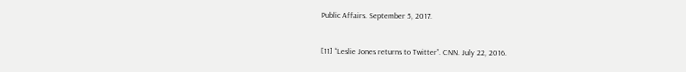Public Affairs. September 5, 2017.

[11] “Leslie Jones returns to Twitter”. CNN. July 22, 2016.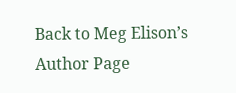Back to Meg Elison’s Author Page